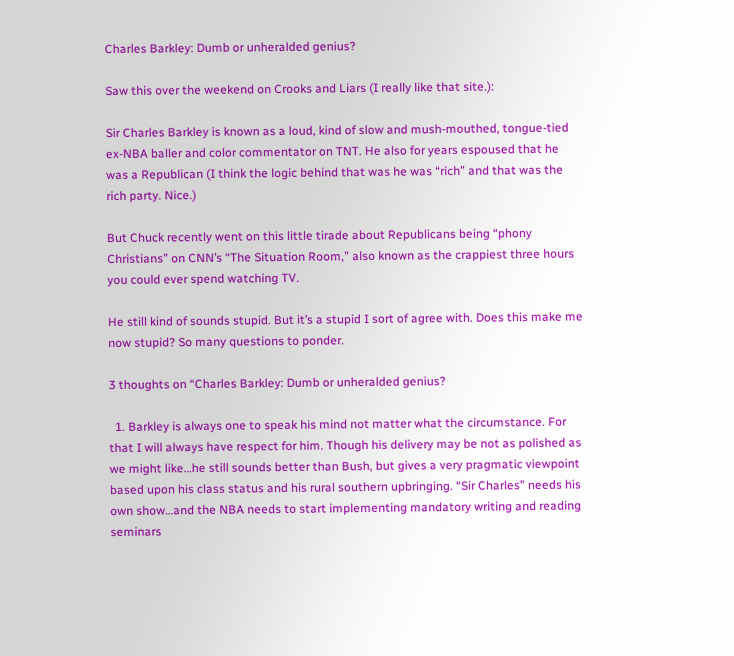Charles Barkley: Dumb or unheralded genius?

Saw this over the weekend on Crooks and Liars (I really like that site.):

Sir Charles Barkley is known as a loud, kind of slow and mush-mouthed, tongue-tied ex-NBA baller and color commentator on TNT. He also for years espoused that he was a Republican (I think the logic behind that was he was “rich” and that was the rich party. Nice.)

But Chuck recently went on this little tirade about Republicans being “phony Christians” on CNN’s “The Situation Room,” also known as the crappiest three hours you could ever spend watching TV.

He still kind of sounds stupid. But it’s a stupid I sort of agree with. Does this make me now stupid? So many questions to ponder.

3 thoughts on “Charles Barkley: Dumb or unheralded genius?

  1. Barkley is always one to speak his mind not matter what the circumstance. For that I will always have respect for him. Though his delivery may be not as polished as we might like…he still sounds better than Bush, but gives a very pragmatic viewpoint based upon his class status and his rural southern upbringing. “Sir Charles” needs his own show…and the NBA needs to start implementing mandatory writing and reading seminars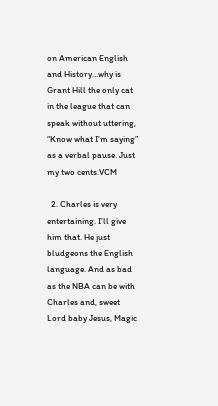on American English and History…why is Grant Hill the only cat in the league that can speak without uttering, “Know what I’m saying” as a verbal pause. Just my two cents.VCM

  2. Charles is very entertaining. I’ll give him that. He just bludgeons the English language. And as bad as the NBA can be with Charles and, sweet Lord baby Jesus, Magic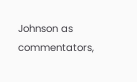Johnson as commentators,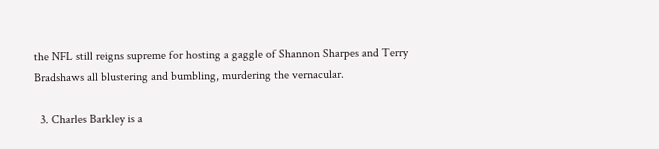the NFL still reigns supreme for hosting a gaggle of Shannon Sharpes and Terry Bradshaws all blustering and bumbling, murdering the vernacular.

  3. Charles Barkley is a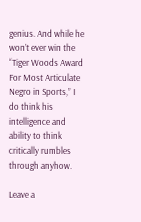genius. And while he won’t ever win the “Tiger Woods Award For Most Articulate Negro in Sports,” I do think his intelligence and ability to think critically rumbles through anyhow.

Leave a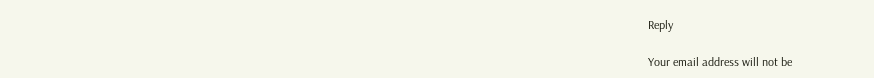Reply

Your email address will not be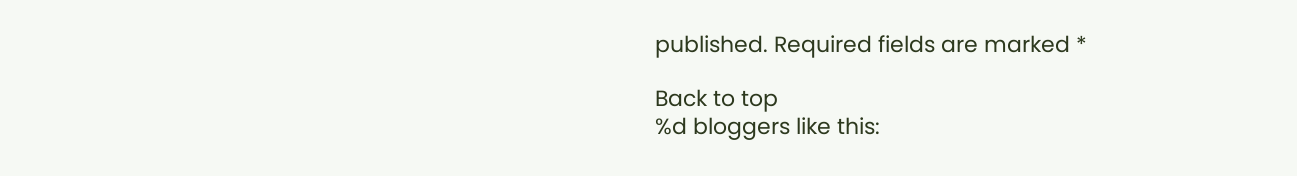published. Required fields are marked *

Back to top
%d bloggers like this: